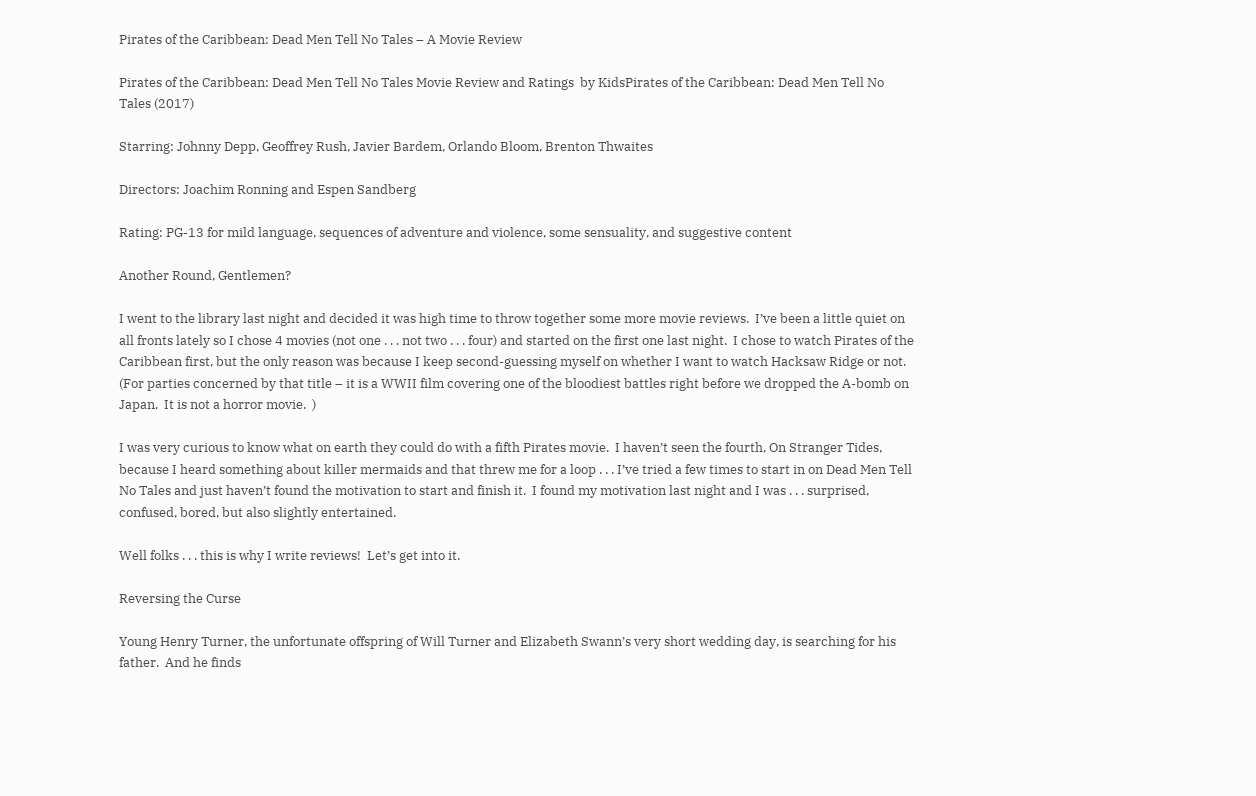Pirates of the Caribbean: Dead Men Tell No Tales – A Movie Review

Pirates of the Caribbean: Dead Men Tell No Tales Movie Review and Ratings  by KidsPirates of the Caribbean: Dead Men Tell No Tales (2017)

Starring: Johnny Depp, Geoffrey Rush, Javier Bardem, Orlando Bloom, Brenton Thwaites

Directors: Joachim Ronning and Espen Sandberg

Rating: PG-13 for mild language, sequences of adventure and violence, some sensuality, and suggestive content

Another Round, Gentlemen?

I went to the library last night and decided it was high time to throw together some more movie reviews.  I’ve been a little quiet on all fronts lately so I chose 4 movies (not one . . . not two . . . four) and started on the first one last night.  I chose to watch Pirates of the Caribbean first, but the only reason was because I keep second-guessing myself on whether I want to watch Hacksaw Ridge or not.  (For parties concerned by that title – it is a WWII film covering one of the bloodiest battles right before we dropped the A-bomb on Japan.  It is not a horror movie.  )

I was very curious to know what on earth they could do with a fifth Pirates movie.  I haven’t seen the fourth, On Stranger Tides, because I heard something about killer mermaids and that threw me for a loop . . . I’ve tried a few times to start in on Dead Men Tell No Tales and just haven’t found the motivation to start and finish it.  I found my motivation last night and I was . . . surprised, confused, bored, but also slightly entertained.

Well folks . . . this is why I write reviews!  Let’s get into it.

Reversing the Curse

Young Henry Turner, the unfortunate offspring of Will Turner and Elizabeth Swann’s very short wedding day, is searching for his father.  And he finds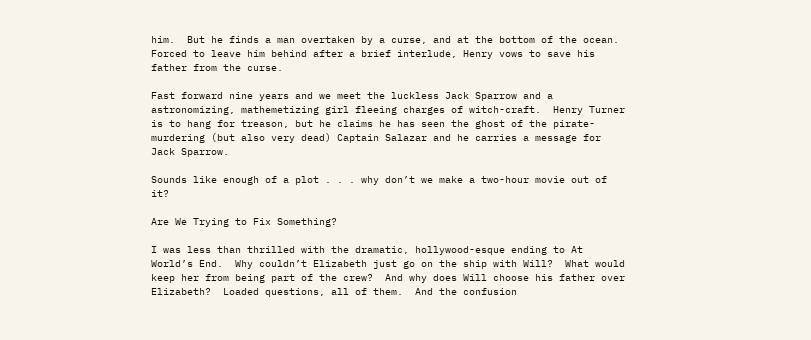him.  But he finds a man overtaken by a curse, and at the bottom of the ocean.  Forced to leave him behind after a brief interlude, Henry vows to save his father from the curse.

Fast forward nine years and we meet the luckless Jack Sparrow and a astronomizing, mathemetizing girl fleeing charges of witch-craft.  Henry Turner is to hang for treason, but he claims he has seen the ghost of the pirate-murdering (but also very dead) Captain Salazar and he carries a message for Jack Sparrow.

Sounds like enough of a plot . . . why don’t we make a two-hour movie out of it?

Are We Trying to Fix Something?

I was less than thrilled with the dramatic, hollywood-esque ending to At World’s End.  Why couldn’t Elizabeth just go on the ship with Will?  What would keep her from being part of the crew?  And why does Will choose his father over Elizabeth?  Loaded questions, all of them.  And the confusion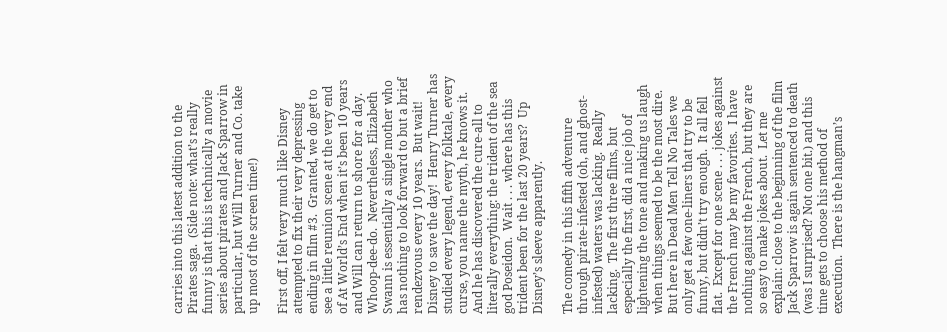carries into this latest addition to the Pirates saga.  (Side note: what’s really funny is that this is technically a movie series about pirates and Jack Sparrow in particular, but Will Turner and Co. take up most of the screen time!)

First off, I felt very much like Disney attempted to fix their very depressing ending in film #3.  Granted, we do get to see a little reunion scene at the very end of At World’s End when it’s been 10 years and Will can return to shore for a day.  Whoop-dee-do.  Nevertheless, Elizabeth Swann is essentially a single mother who has nothing to look forward to but a brief rendezvous every 10 years.  But wait!  Disney to save the day!  Henry Turner has studied every legend, every folktale, every curse, you name the myth, he knows it.  And he has discovered the cure-all to literally everything: the trident of the sea god Poseidon.  Wait . . . where has this trident been for the last 20 years?  Up Disney’s sleeve apparently.

The comedy in this fifth adventure through pirate-infested (oh, and ghost-infested) waters was lacking.  Really lacking.  The first three films, but especially the first, did a nice job of lightening the tone and making us laugh when things seemed to be the most dire.  But here in Dead Men Tell No Tales we only get a few one-liners that try to be funny, but didn’t try enough.  It all fell flat.  Except for one scene . . . jokes against the French may be my favorites.  I have nothing against the French, but they are so easy to make jokes about.  Let me explain: close to the beginning of the film Jack Sparrow is again sentenced to death (was I surprised? Not one bit.) and this time gets to choose his method of execution.  There is the hangman’s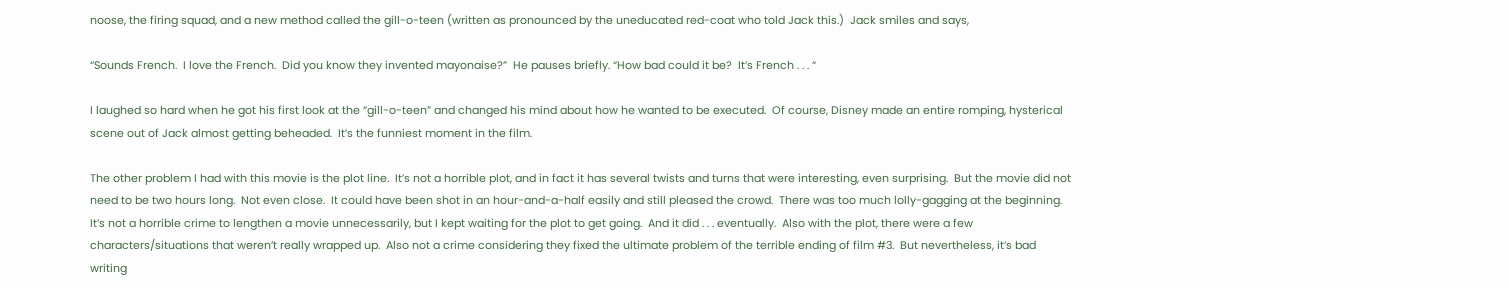noose, the firing squad, and a new method called the gill-o-teen (written as pronounced by the uneducated red-coat who told Jack this.)  Jack smiles and says,

“Sounds French.  I love the French.  Did you know they invented mayonaise?”  He pauses briefly. “How bad could it be?  It’s French . . . “

I laughed so hard when he got his first look at the “gill-o-teen” and changed his mind about how he wanted to be executed.  Of course, Disney made an entire romping, hysterical scene out of Jack almost getting beheaded.  It’s the funniest moment in the film.

The other problem I had with this movie is the plot line.  It’s not a horrible plot, and in fact it has several twists and turns that were interesting, even surprising.  But the movie did not need to be two hours long.  Not even close.  It could have been shot in an hour-and-a-half easily and still pleased the crowd.  There was too much lolly-gagging at the beginning.  It’s not a horrible crime to lengthen a movie unnecessarily, but I kept waiting for the plot to get going.  And it did . . . eventually.  Also with the plot, there were a few characters/situations that weren’t really wrapped up.  Also not a crime considering they fixed the ultimate problem of the terrible ending of film #3.  But nevertheless, it’s bad writing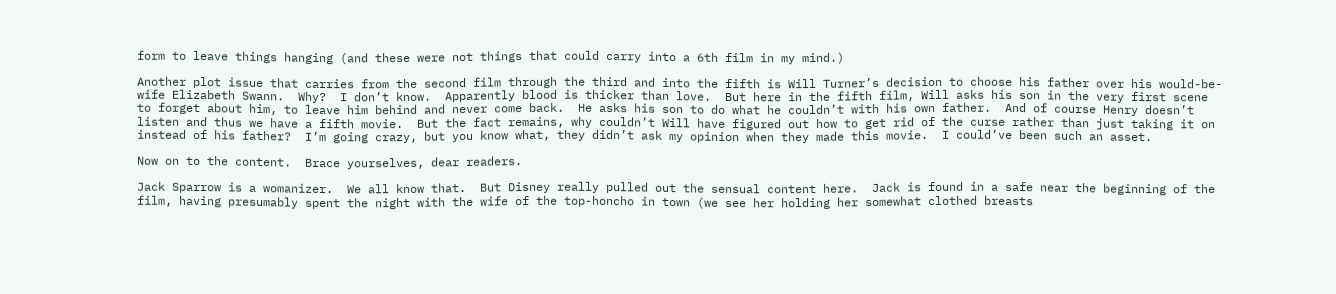form to leave things hanging (and these were not things that could carry into a 6th film in my mind.)

Another plot issue that carries from the second film through the third and into the fifth is Will Turner’s decision to choose his father over his would-be-wife Elizabeth Swann.  Why?  I don’t know.  Apparently blood is thicker than love.  But here in the fifth film, Will asks his son in the very first scene to forget about him, to leave him behind and never come back.  He asks his son to do what he couldn’t with his own father.  And of course Henry doesn’t listen and thus we have a fifth movie.  But the fact remains, why couldn’t Will have figured out how to get rid of the curse rather than just taking it on instead of his father?  I’m going crazy, but you know what, they didn’t ask my opinion when they made this movie.  I could’ve been such an asset.

Now on to the content.  Brace yourselves, dear readers.

Jack Sparrow is a womanizer.  We all know that.  But Disney really pulled out the sensual content here.  Jack is found in a safe near the beginning of the film, having presumably spent the night with the wife of the top-honcho in town (we see her holding her somewhat clothed breasts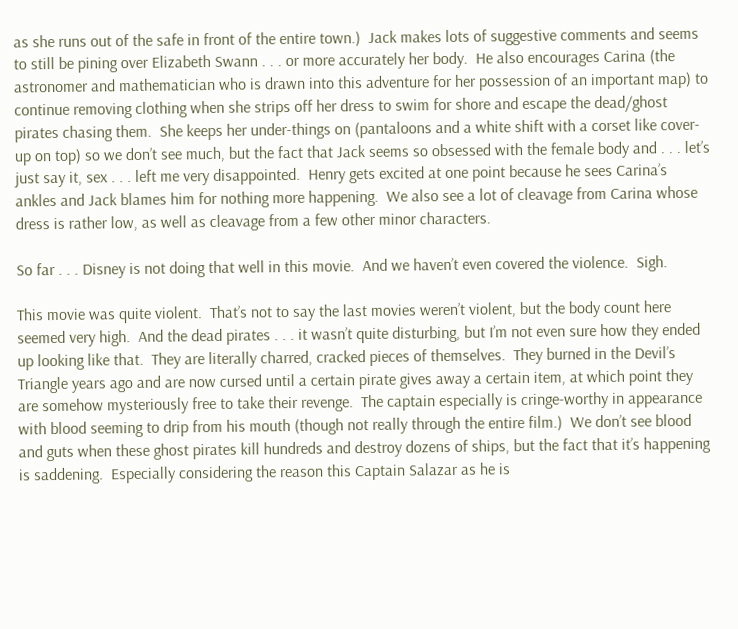as she runs out of the safe in front of the entire town.)  Jack makes lots of suggestive comments and seems to still be pining over Elizabeth Swann . . . or more accurately her body.  He also encourages Carina (the astronomer and mathematician who is drawn into this adventure for her possession of an important map) to continue removing clothing when she strips off her dress to swim for shore and escape the dead/ghost pirates chasing them.  She keeps her under-things on (pantaloons and a white shift with a corset like cover-up on top) so we don’t see much, but the fact that Jack seems so obsessed with the female body and . . . let’s just say it, sex . . . left me very disappointed.  Henry gets excited at one point because he sees Carina’s ankles and Jack blames him for nothing more happening.  We also see a lot of cleavage from Carina whose dress is rather low, as well as cleavage from a few other minor characters.

So far . . . Disney is not doing that well in this movie.  And we haven’t even covered the violence.  Sigh.

This movie was quite violent.  That’s not to say the last movies weren’t violent, but the body count here seemed very high.  And the dead pirates . . . it wasn’t quite disturbing, but I’m not even sure how they ended up looking like that.  They are literally charred, cracked pieces of themselves.  They burned in the Devil’s Triangle years ago and are now cursed until a certain pirate gives away a certain item, at which point they are somehow mysteriously free to take their revenge.  The captain especially is cringe-worthy in appearance with blood seeming to drip from his mouth (though not really through the entire film.)  We don’t see blood and guts when these ghost pirates kill hundreds and destroy dozens of ships, but the fact that it’s happening is saddening.  Especially considering the reason this Captain Salazar as he is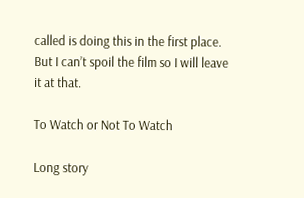called is doing this in the first place.  But I can’t spoil the film so I will leave it at that.

To Watch or Not To Watch

Long story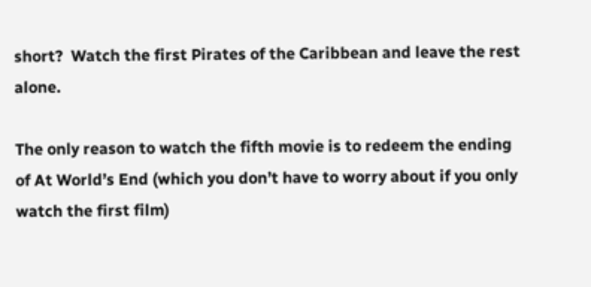short?  Watch the first Pirates of the Caribbean and leave the rest alone.

The only reason to watch the fifth movie is to redeem the ending of At World’s End (which you don’t have to worry about if you only watch the first film)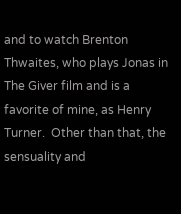and to watch Brenton Thwaites, who plays Jonas in The Giver film and is a favorite of mine, as Henry Turner.  Other than that, the sensuality and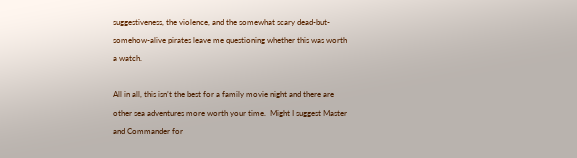suggestiveness, the violence, and the somewhat scary dead-but-somehow-alive pirates leave me questioning whether this was worth a watch.

All in all, this isn’t the best for a family movie night and there are other sea adventures more worth your time.  Might I suggest Master and Commander for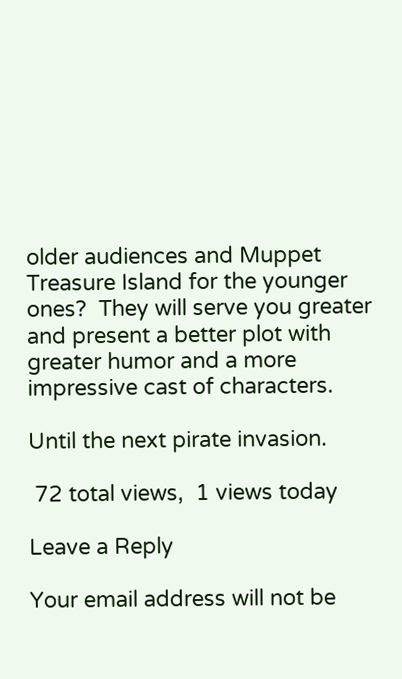older audiences and Muppet Treasure Island for the younger ones?  They will serve you greater and present a better plot with greater humor and a more impressive cast of characters.

Until the next pirate invasion.

 72 total views,  1 views today

Leave a Reply

Your email address will not be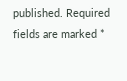published. Required fields are marked *